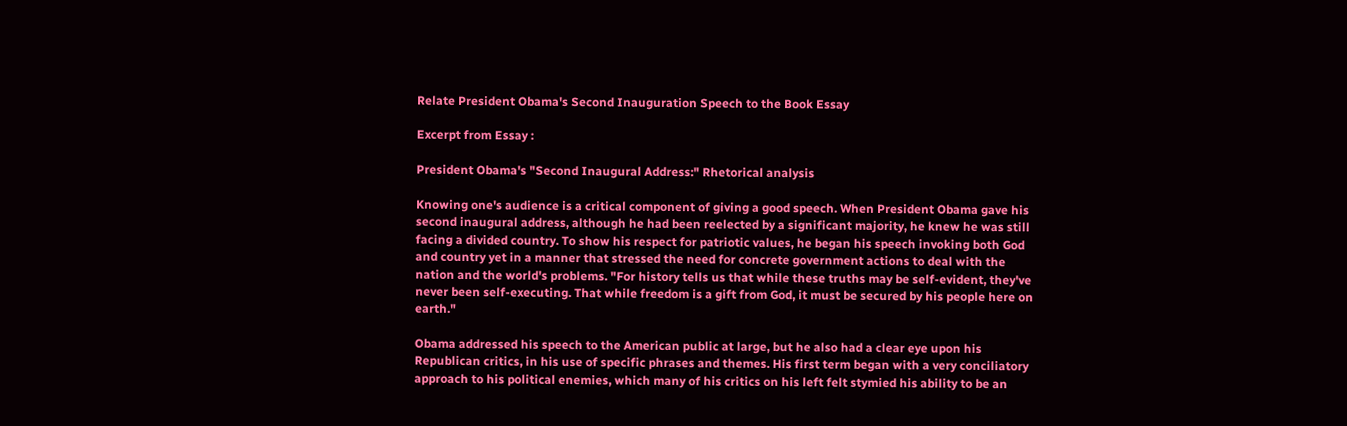Relate President Obama's Second Inauguration Speech to the Book Essay

Excerpt from Essay :

President Obama's "Second Inaugural Address:" Rhetorical analysis

Knowing one's audience is a critical component of giving a good speech. When President Obama gave his second inaugural address, although he had been reelected by a significant majority, he knew he was still facing a divided country. To show his respect for patriotic values, he began his speech invoking both God and country yet in a manner that stressed the need for concrete government actions to deal with the nation and the world's problems. "For history tells us that while these truths may be self-evident, they've never been self-executing. That while freedom is a gift from God, it must be secured by his people here on earth."

Obama addressed his speech to the American public at large, but he also had a clear eye upon his Republican critics, in his use of specific phrases and themes. His first term began with a very conciliatory approach to his political enemies, which many of his critics on his left felt stymied his ability to be an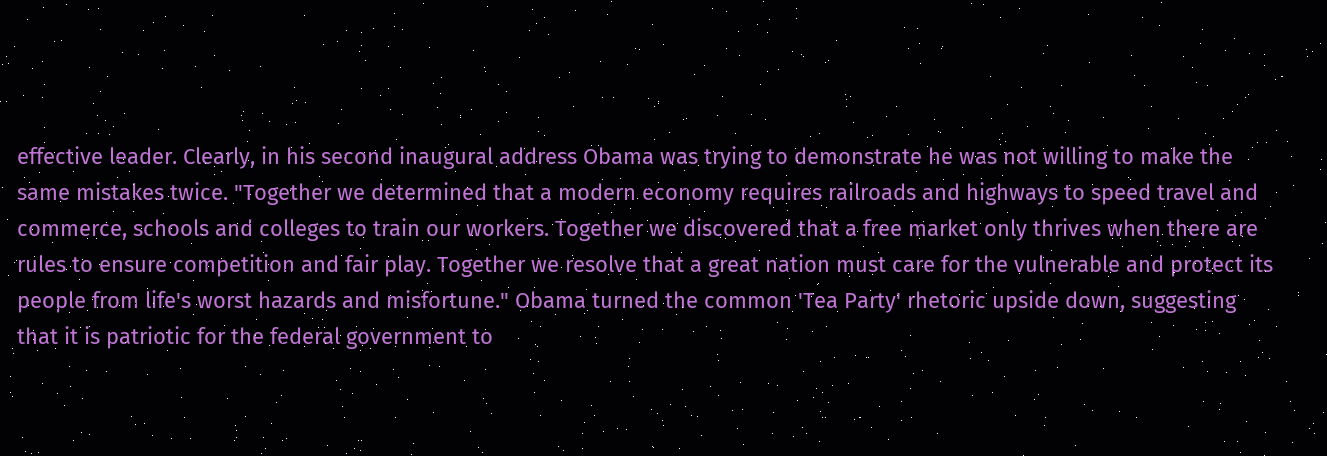effective leader. Clearly, in his second inaugural address Obama was trying to demonstrate he was not willing to make the same mistakes twice. "Together we determined that a modern economy requires railroads and highways to speed travel and commerce, schools and colleges to train our workers. Together we discovered that a free market only thrives when there are rules to ensure competition and fair play. Together we resolve that a great nation must care for the vulnerable and protect its people from life's worst hazards and misfortune." Obama turned the common 'Tea Party' rhetoric upside down, suggesting that it is patriotic for the federal government to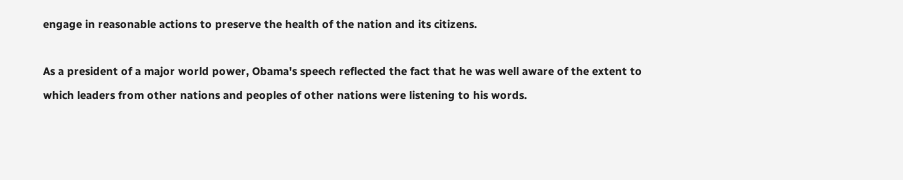engage in reasonable actions to preserve the health of the nation and its citizens.

As a president of a major world power, Obama's speech reflected the fact that he was well aware of the extent to which leaders from other nations and peoples of other nations were listening to his words.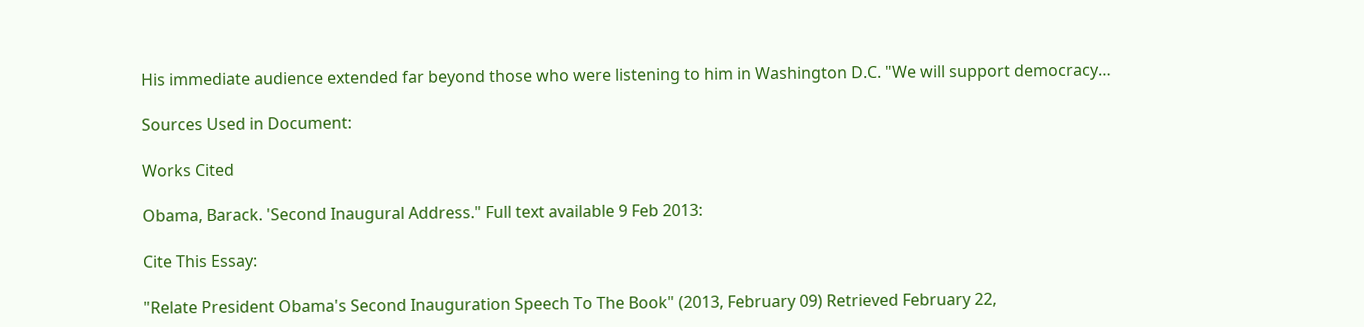His immediate audience extended far beyond those who were listening to him in Washington D.C. "We will support democracy…

Sources Used in Document:

Works Cited

Obama, Barack. 'Second Inaugural Address." Full text available 9 Feb 2013:

Cite This Essay:

"Relate President Obama's Second Inauguration Speech To The Book" (2013, February 09) Retrieved February 22,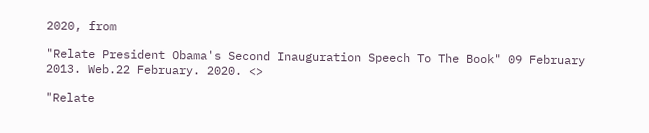2020, from

"Relate President Obama's Second Inauguration Speech To The Book" 09 February 2013. Web.22 February. 2020. <>

"Relate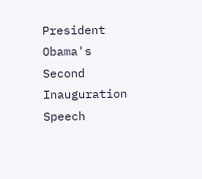President Obama's Second Inauguration Speech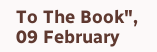To The Book", 09 February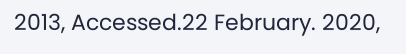2013, Accessed.22 February. 2020,